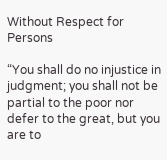Without Respect for Persons

“You shall do no injustice in judgment; you shall not be partial to the poor nor defer to the great, but you are to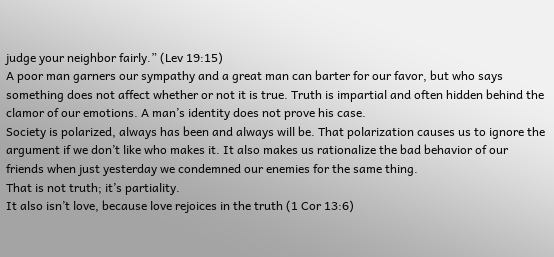judge your neighbor fairly.” (Lev 19:15)
A poor man garners our sympathy and a great man can barter for our favor, but who says something does not affect whether or not it is true. Truth is impartial and often hidden behind the clamor of our emotions. A man’s identity does not prove his case.
Society is polarized, always has been and always will be. That polarization causes us to ignore the argument if we don’t like who makes it. It also makes us rationalize the bad behavior of our friends when just yesterday we condemned our enemies for the same thing.
That is not truth; it’s partiality.
It also isn’t love, because love rejoices in the truth (1 Cor 13:6)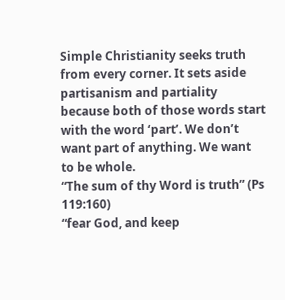Simple Christianity seeks truth from every corner. It sets aside partisanism and partiality because both of those words start with the word ‘part’. We don’t want part of anything. We want to be whole.
“The sum of thy Word is truth” (Ps 119:160)
“fear God, and keep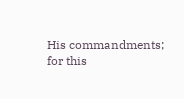His commandments; for this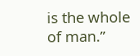is the whole of man.”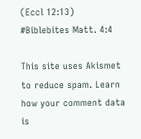(Eccl 12:13)
#Biblebites Matt. 4:4

This site uses Akismet to reduce spam. Learn how your comment data is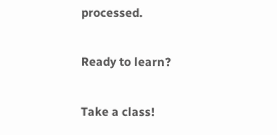processed.

Ready to learn?

Take a class!